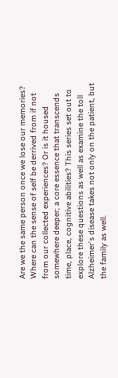Are we the same person once we lose our memories? Where can the sense of self be derrived from if not from our collected experiences? Or is it housed somewhere deeper; a core essence that transcends time, place, cognitive abilities? This series set out to explore these questions as well as examine the toll Alzheimer's disease takes not only on the patient, but the family as well.